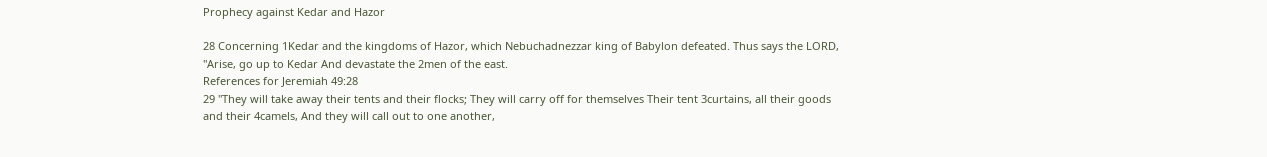Prophecy against Kedar and Hazor

28 Concerning 1Kedar and the kingdoms of Hazor, which Nebuchadnezzar king of Babylon defeated. Thus says the LORD, "Arise, go up to Kedar And devastate the 2men of the east.
References for Jeremiah 49:28
29 "They will take away their tents and their flocks; They will carry off for themselves Their tent 3curtains, all their goods and their 4camels, And they will call out to one another,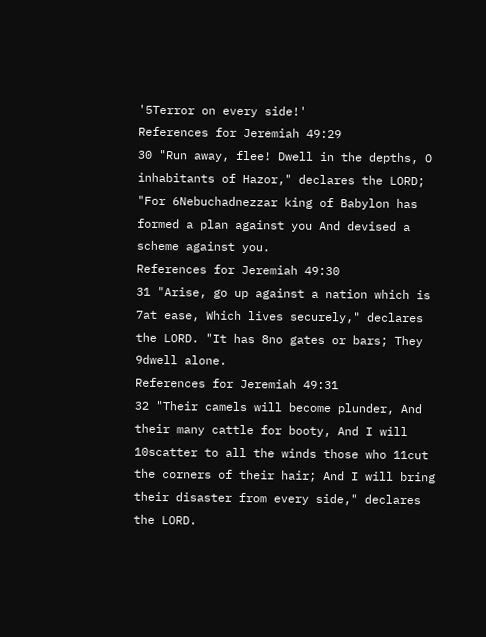'5Terror on every side!'
References for Jeremiah 49:29
30 "Run away, flee! Dwell in the depths, O inhabitants of Hazor," declares the LORD; "For 6Nebuchadnezzar king of Babylon has formed a plan against you And devised a scheme against you.
References for Jeremiah 49:30
31 "Arise, go up against a nation which is 7at ease, Which lives securely," declares the LORD. "It has 8no gates or bars; They 9dwell alone.
References for Jeremiah 49:31
32 "Their camels will become plunder, And their many cattle for booty, And I will 10scatter to all the winds those who 11cut the corners of their hair; And I will bring their disaster from every side," declares the LORD.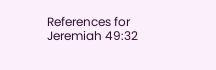References for Jeremiah 49:32